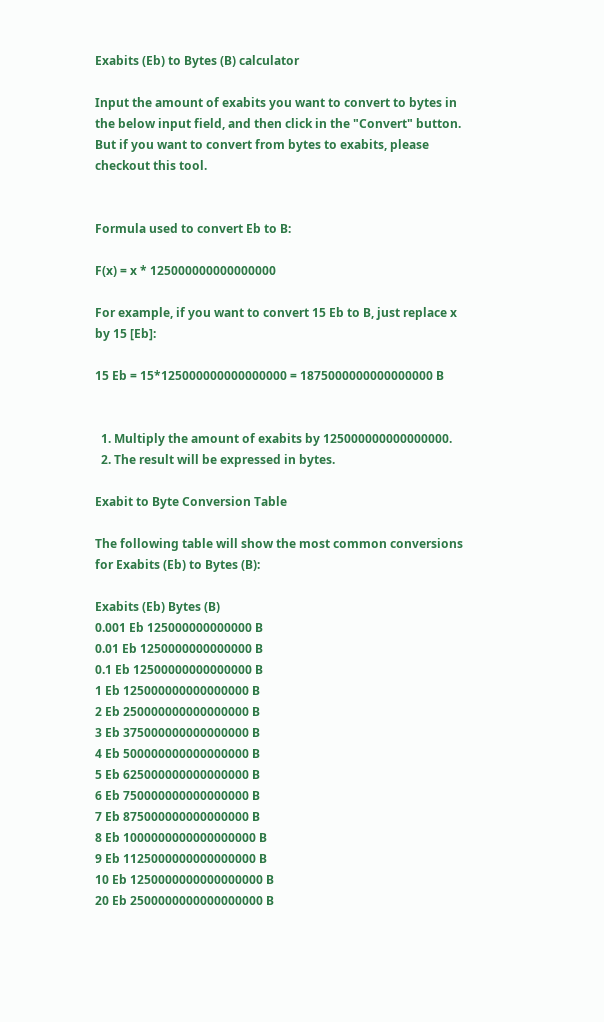Exabits (Eb) to Bytes (B) calculator

Input the amount of exabits you want to convert to bytes in the below input field, and then click in the "Convert" button. But if you want to convert from bytes to exabits, please checkout this tool.


Formula used to convert Eb to B:

F(x) = x * 125000000000000000

For example, if you want to convert 15 Eb to B, just replace x by 15 [Eb]:

15 Eb = 15*125000000000000000 = 1875000000000000000 B


  1. Multiply the amount of exabits by 125000000000000000.
  2. The result will be expressed in bytes.

Exabit to Byte Conversion Table

The following table will show the most common conversions for Exabits (Eb) to Bytes (B):

Exabits (Eb) Bytes (B)
0.001 Eb 125000000000000 B
0.01 Eb 1250000000000000 B
0.1 Eb 12500000000000000 B
1 Eb 125000000000000000 B
2 Eb 250000000000000000 B
3 Eb 375000000000000000 B
4 Eb 500000000000000000 B
5 Eb 625000000000000000 B
6 Eb 750000000000000000 B
7 Eb 875000000000000000 B
8 Eb 1000000000000000000 B
9 Eb 1125000000000000000 B
10 Eb 1250000000000000000 B
20 Eb 2500000000000000000 B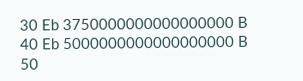30 Eb 3750000000000000000 B
40 Eb 5000000000000000000 B
50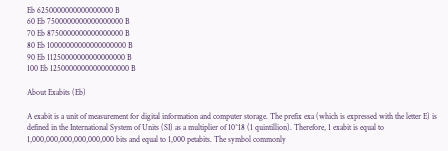Eb 6250000000000000000 B
60 Eb 7500000000000000000 B
70 Eb 8750000000000000000 B
80 Eb 10000000000000000000 B
90 Eb 11250000000000000000 B
100 Eb 12500000000000000000 B

About Exabits (Eb)

A exabit is a unit of measurement for digital information and computer storage. The prefix exa (which is expressed with the letter E) is defined in the International System of Units (SI) as a multiplier of 10^18 (1 quintillion). Therefore, 1 exabit is equal to 1,000,000,000,000,000,000 bits and equal to 1,000 petabits. The symbol commonly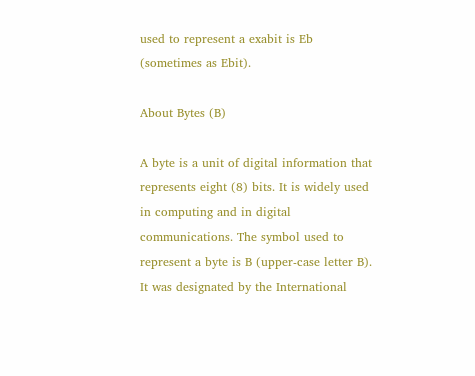used to represent a exabit is Eb (sometimes as Ebit).

About Bytes (B)

A byte is a unit of digital information that represents eight (8) bits. It is widely used in computing and in digital communications. The symbol used to represent a byte is B (upper-case letter B). It was designated by the International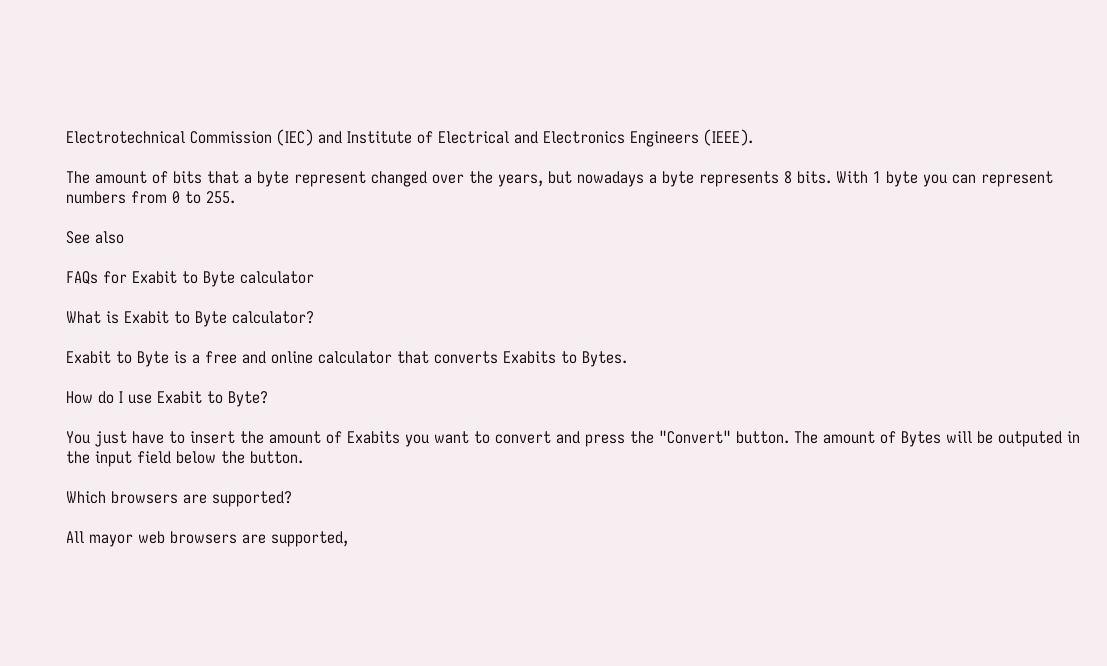Electrotechnical Commission (IEC) and Institute of Electrical and Electronics Engineers (IEEE).

The amount of bits that a byte represent changed over the years, but nowadays a byte represents 8 bits. With 1 byte you can represent numbers from 0 to 255.

See also

FAQs for Exabit to Byte calculator

What is Exabit to Byte calculator?

Exabit to Byte is a free and online calculator that converts Exabits to Bytes.

How do I use Exabit to Byte?

You just have to insert the amount of Exabits you want to convert and press the "Convert" button. The amount of Bytes will be outputed in the input field below the button.

Which browsers are supported?

All mayor web browsers are supported,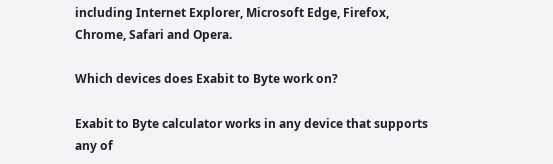including Internet Explorer, Microsoft Edge, Firefox, Chrome, Safari and Opera.

Which devices does Exabit to Byte work on?

Exabit to Byte calculator works in any device that supports any of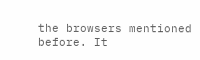the browsers mentioned before. It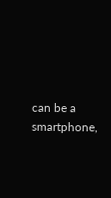can be a smartphone,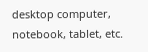desktop computer, notebook, tablet, etc.